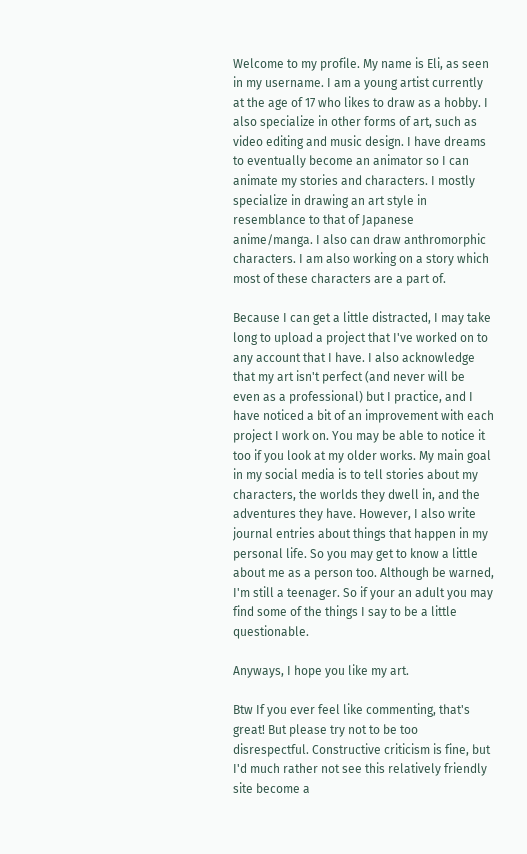Welcome to my profile. My name is Eli, as seen in my username. I am a young artist currently at the age of 17 who likes to draw as a hobby. I also specialize in other forms of art, such as video editing and music design. I have dreams to eventually become an animator so I can animate my stories and characters. I mostly specialize in drawing an art style in resemblance to that of Japanese anime/manga. I also can draw anthromorphic characters. I am also working on a story which most of these characters are a part of.

Because I can get a little distracted, I may take long to upload a project that I've worked on to any account that I have. I also acknowledge that my art isn't perfect (and never will be even as a professional) but I practice, and I have noticed a bit of an improvement with each project I work on. You may be able to notice it too if you look at my older works. My main goal in my social media is to tell stories about my characters, the worlds they dwell in, and the adventures they have. However, I also write journal entries about things that happen in my personal life. So you may get to know a little about me as a person too. Although be warned, I'm still a teenager. So if your an adult you may find some of the things I say to be a little questionable.

Anyways, I hope you like my art.

Btw If you ever feel like commenting, that's great! But please try not to be too disrespectful. Constructive criticism is fine, but I'd much rather not see this relatively friendly site become a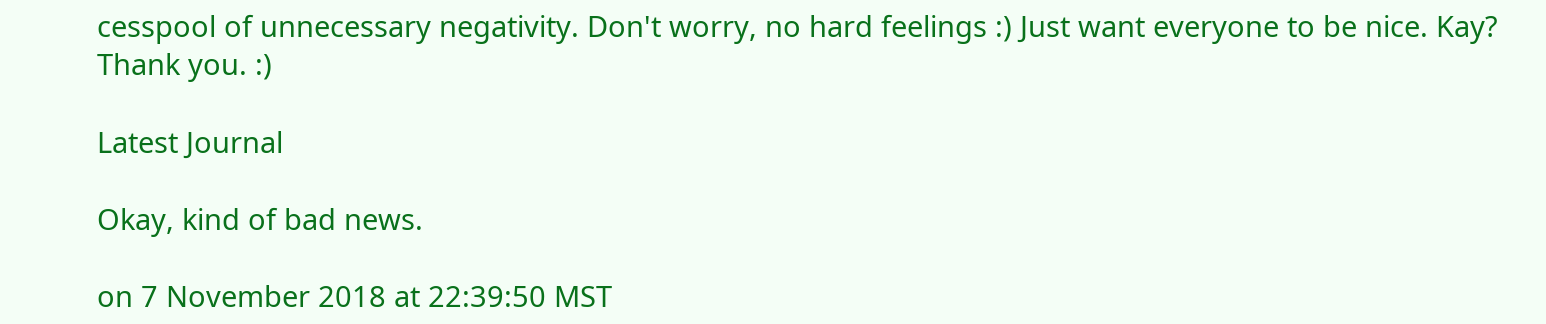cesspool of unnecessary negativity. Don't worry, no hard feelings :) Just want everyone to be nice. Kay? Thank you. :)

Latest Journal

Okay, kind of bad news.

on 7 November 2018 at 22:39:50 MST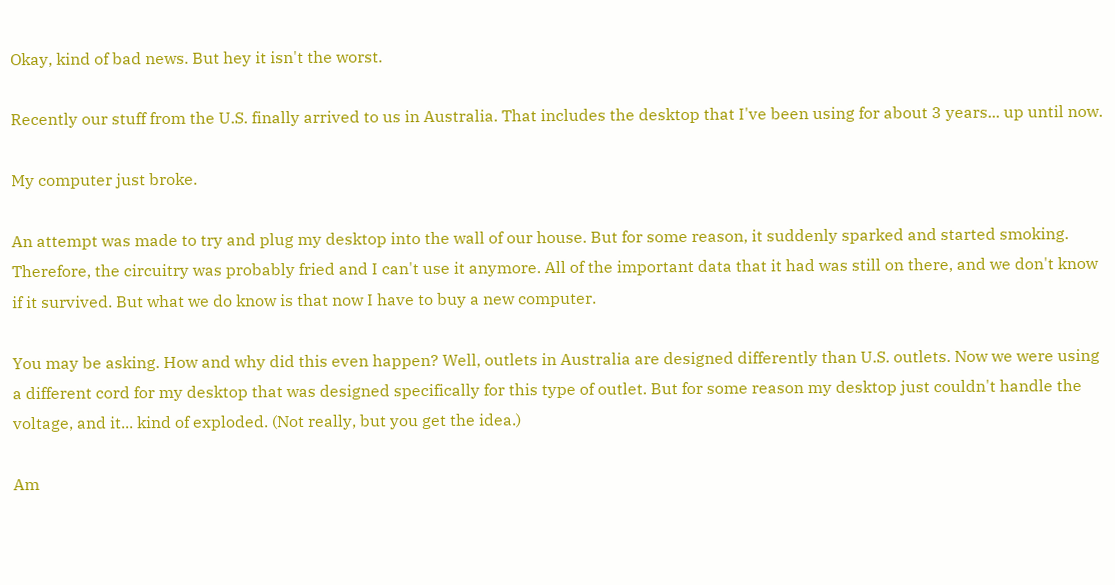Okay, kind of bad news. But hey it isn't the worst.

Recently our stuff from the U.S. finally arrived to us in Australia. That includes the desktop that I've been using for about 3 years... up until now.

My computer just broke.

An attempt was made to try and plug my desktop into the wall of our house. But for some reason, it suddenly sparked and started smoking. Therefore, the circuitry was probably fried and I can't use it anymore. All of the important data that it had was still on there, and we don't know if it survived. But what we do know is that now I have to buy a new computer.

You may be asking. How and why did this even happen? Well, outlets in Australia are designed differently than U.S. outlets. Now we were using a different cord for my desktop that was designed specifically for this type of outlet. But for some reason my desktop just couldn't handle the voltage, and it... kind of exploded. (Not really, but you get the idea.)

Am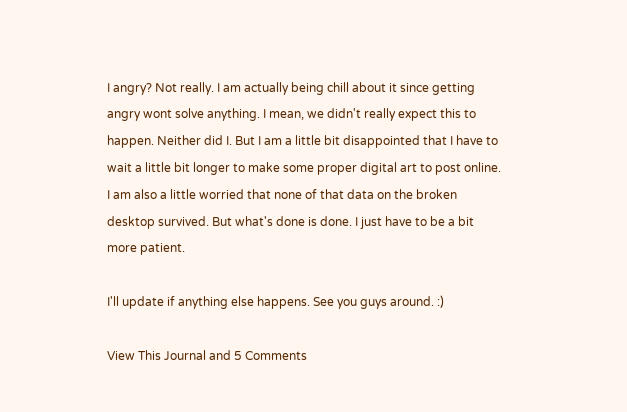I angry? Not really. I am actually being chill about it since getting angry wont solve anything. I mean, we didn't really expect this to happen. Neither did I. But I am a little bit disappointed that I have to wait a little bit longer to make some proper digital art to post online. I am also a little worried that none of that data on the broken desktop survived. But what's done is done. I just have to be a bit more patient.

I'll update if anything else happens. See you guys around. :)

View This Journal and 5 Comments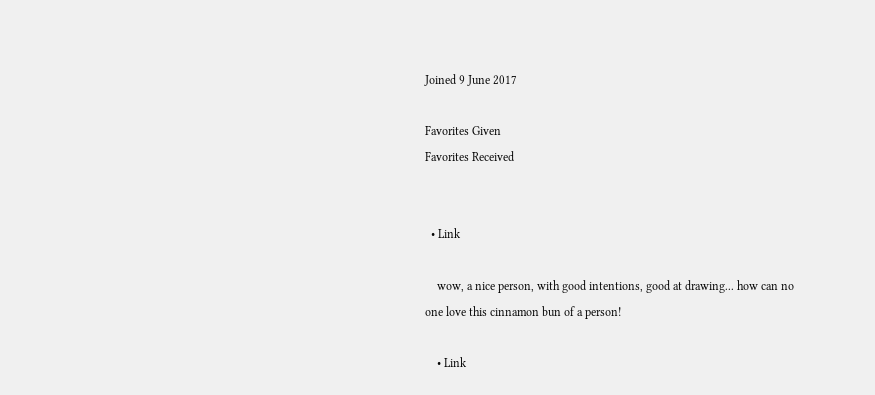Joined 9 June 2017

Favorites Given
Favorites Received


  • Link

    wow, a nice person, with good intentions, good at drawing... how can no one love this cinnamon bun of a person!

    • Link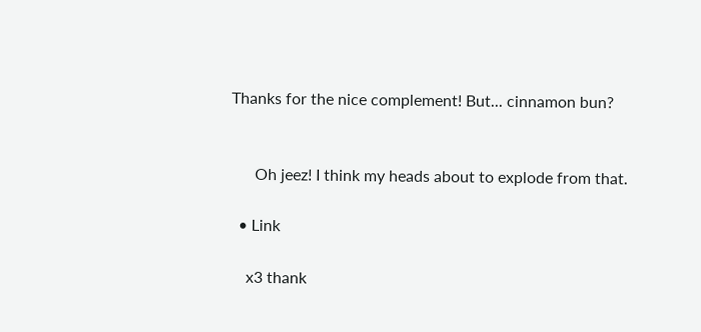Thanks for the nice complement! But... cinnamon bun?


      Oh jeez! I think my heads about to explode from that.

  • Link

    x3 thank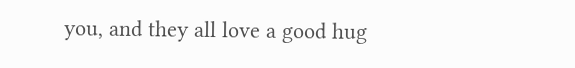you, and they all love a good hug